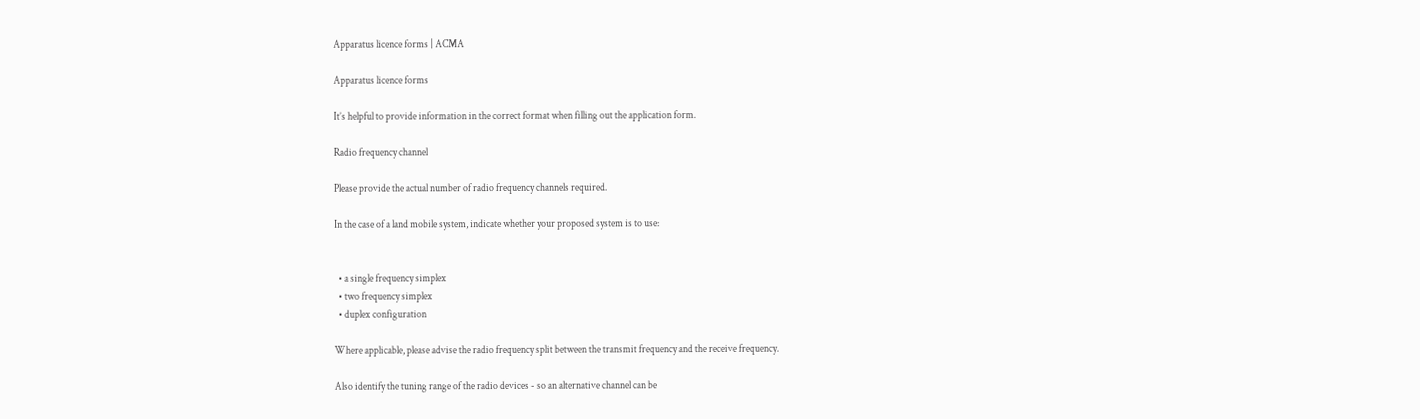Apparatus licence forms | ACMA

Apparatus licence forms

It’s helpful to provide information in the correct format when filling out the application form.

Radio frequency channel

Please provide the actual number of radio frequency channels required.

In the case of a land mobile system, indicate whether your proposed system is to use:


  • a single frequency simplex
  • two frequency simplex
  • duplex configuration

Where applicable, please advise the radio frequency split between the transmit frequency and the receive frequency.

Also identify the tuning range of the radio devices - so an alternative channel can be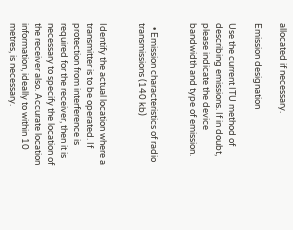allocated if necessary.

Emission designation

Use the current ITU method of describing emissions. If in doubt, please indicate the device bandwidth and type of emission.


  • Emission characteristics of radio transmissions (140 kb)


Identify the actual location where a transmitter is to be operated. If protection from interference is required for the receiver, then it is necessary to specify the location of the receiver also. Accurate location information, ideally to within 10 metres, is necessary.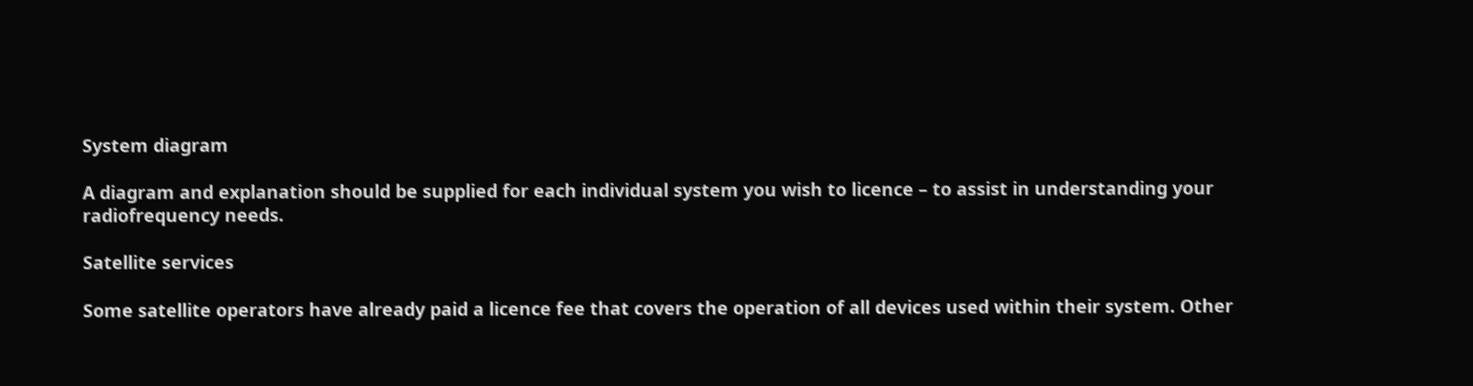System diagram

A diagram and explanation should be supplied for each individual system you wish to licence – to assist in understanding your radiofrequency needs.

Satellite services

Some satellite operators have already paid a licence fee that covers the operation of all devices used within their system. Other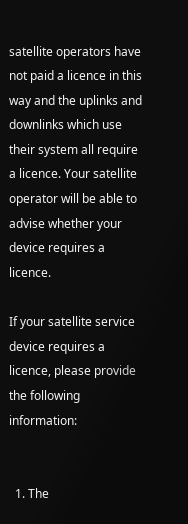satellite operators have not paid a licence in this way and the uplinks and downlinks which use their system all require a licence. Your satellite operator will be able to advise whether your device requires a licence.

If your satellite service device requires a licence, please provide the following information:


  1. The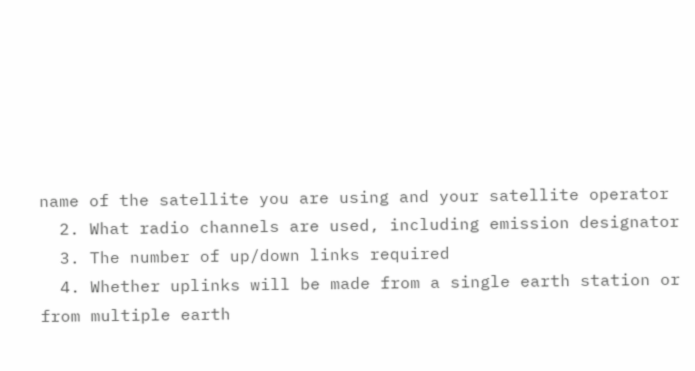name of the satellite you are using and your satellite operator
  2. What radio channels are used, including emission designator
  3. The number of up/down links required
  4. Whether uplinks will be made from a single earth station or from multiple earth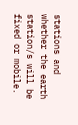stations and whether the earth station/s will be fixed or mobile.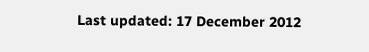Last updated: 17 December 2012